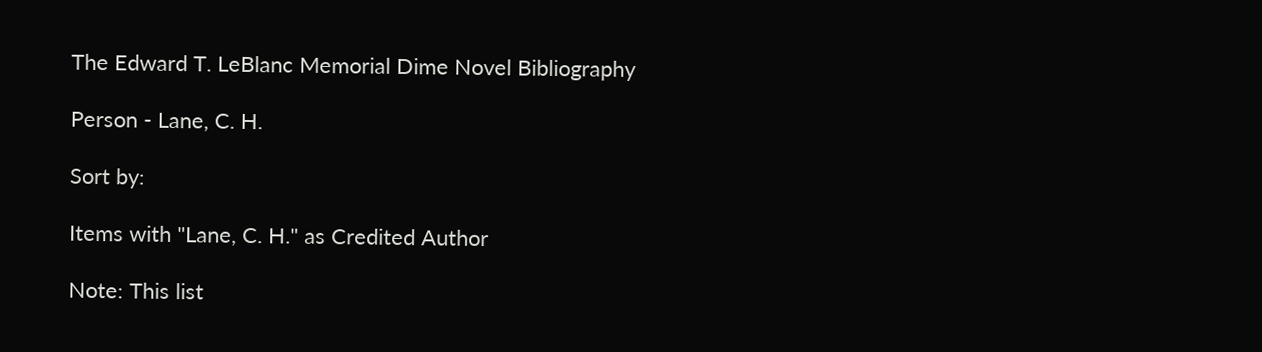The Edward T. LeBlanc Memorial Dime Novel Bibliography

Person - Lane, C. H.

Sort by:

Items with "Lane, C. H." as Credited Author

Note: This list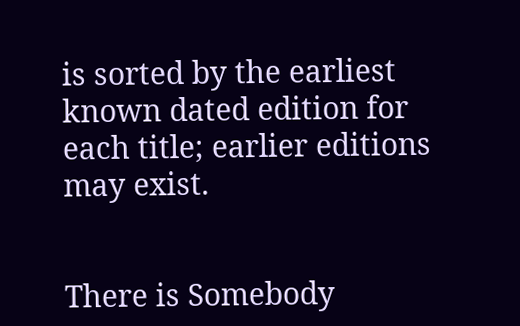is sorted by the earliest known dated edition for each title; earlier editions may exist.


There is Somebody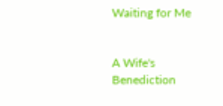Waiting for Me


A Wife's Benediction